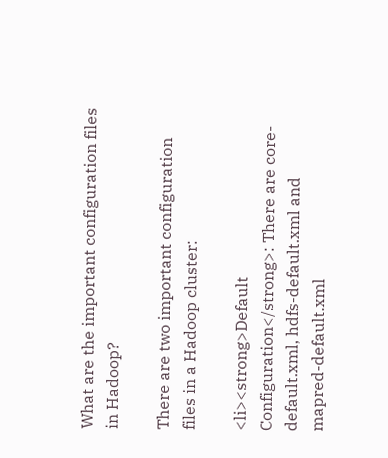What are the important configuration files in Hadoop?

There are two important configuration files in a Hadoop cluster:

<li><strong>Default Configuration</strong>: There are core-default.xml, hdfs-default.xml and mapred-default.xml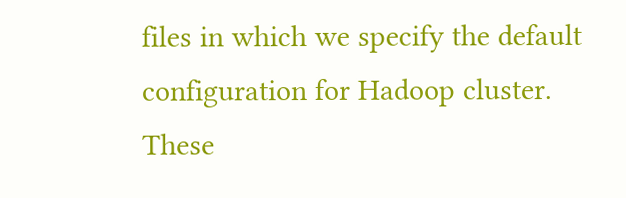files in which we specify the default configuration for Hadoop cluster. These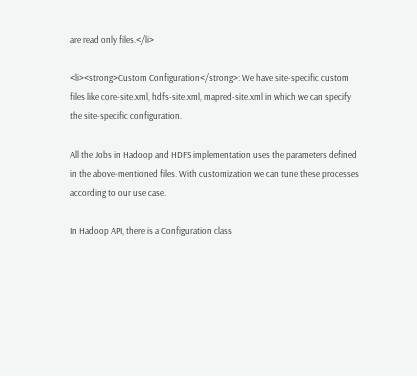are read only files.</li>

<li><strong>Custom Configuration</strong>: We have site-specific custom files like core-site.xml, hdfs-site.xml, mapred-site.xml in which we can specify the site-specific configuration.

All the Jobs in Hadoop and HDFS implementation uses the parameters defined in the above-mentioned files. With customization we can tune these processes according to our use case.

In Hadoop API, there is a Configuration class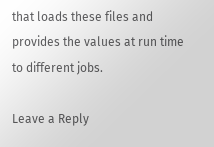that loads these files and provides the values at run time to different jobs.

Leave a Reply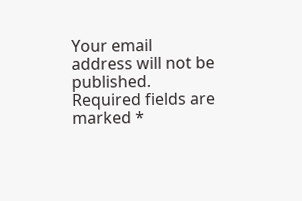Your email address will not be published. Required fields are marked *